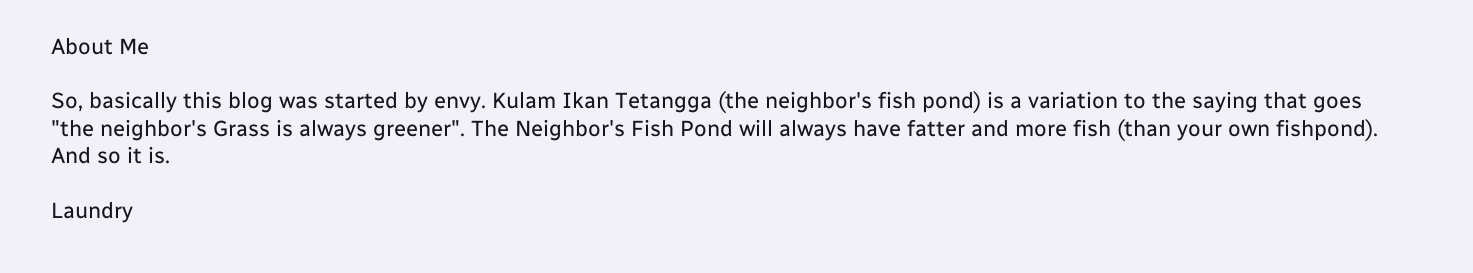About Me

So, basically this blog was started by envy. Kulam Ikan Tetangga (the neighbor's fish pond) is a variation to the saying that goes "the neighbor's Grass is always greener". The Neighbor's Fish Pond will always have fatter and more fish (than your own fishpond). And so it is.

Laundry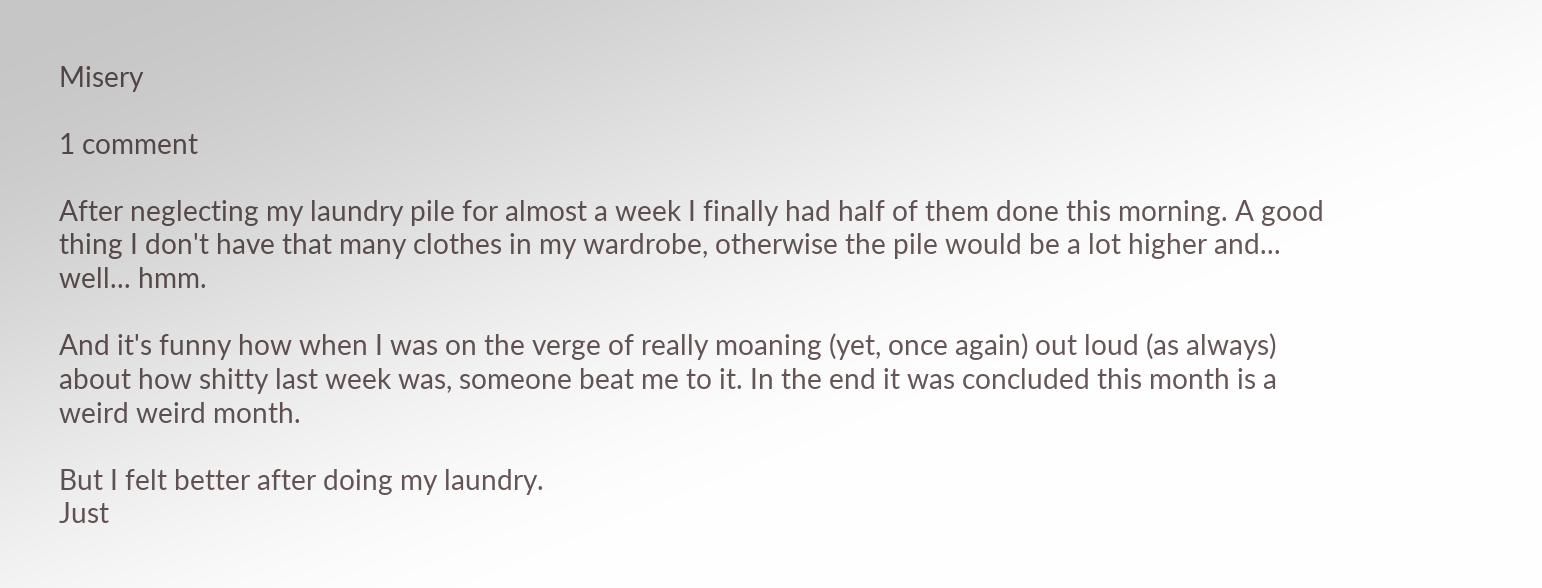Misery

1 comment

After neglecting my laundry pile for almost a week I finally had half of them done this morning. A good thing I don't have that many clothes in my wardrobe, otherwise the pile would be a lot higher and... well... hmm.

And it's funny how when I was on the verge of really moaning (yet, once again) out loud (as always) about how shitty last week was, someone beat me to it. In the end it was concluded this month is a weird weird month.

But I felt better after doing my laundry.
Just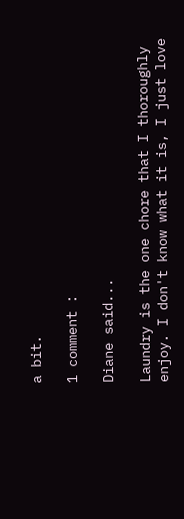a bit.

1 comment :

Diane said...

Laundry is the one chore that I thoroughly enjoy. I don't know what it is, I just love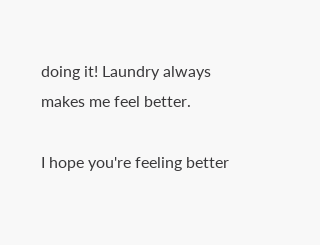doing it! Laundry always makes me feel better.

I hope you're feeling better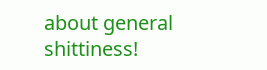about general shittiness!